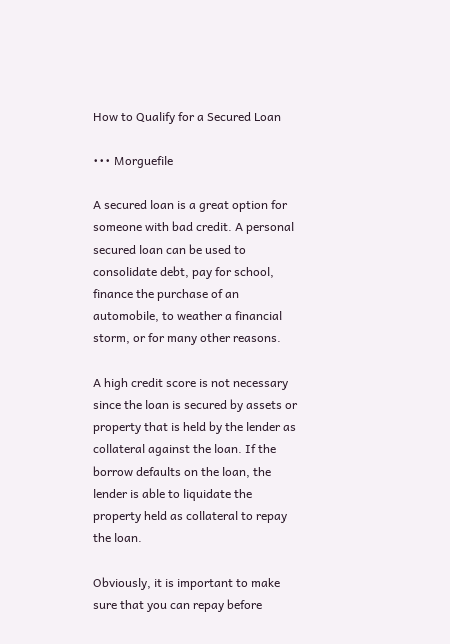How to Qualify for a Secured Loan

••• Morguefile

A secured loan is a great option for someone with bad credit. A personal secured loan can be used to consolidate debt, pay for school, finance the purchase of an automobile, to weather a financial storm, or for many other reasons.

A high credit score is not necessary since the loan is secured by assets or property that is held by the lender as collateral against the loan. If the borrow defaults on the loan, the lender is able to liquidate the property held as collateral to repay the loan.

Obviously, it is important to make sure that you can repay before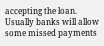accepting the loan. Usually banks will allow some missed payments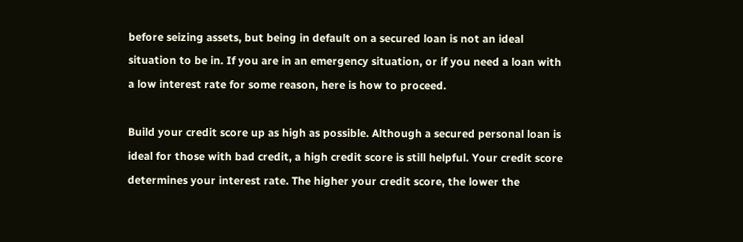before seizing assets, but being in default on a secured loan is not an ideal situation to be in. If you are in an emergency situation, or if you need a loan with a low interest rate for some reason, here is how to proceed.

Build your credit score up as high as possible. Although a secured personal loan is ideal for those with bad credit, a high credit score is still helpful. Your credit score determines your interest rate. The higher your credit score, the lower the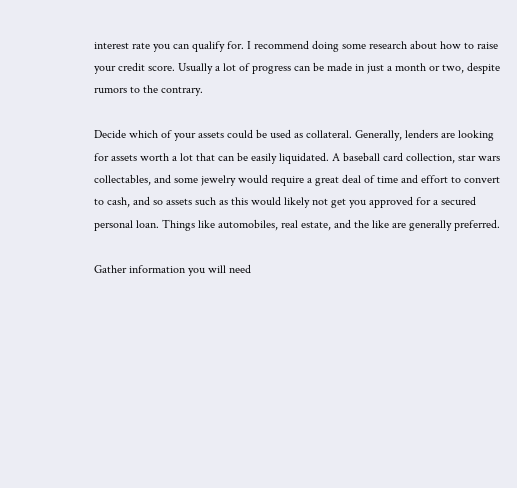interest rate you can qualify for. I recommend doing some research about how to raise your credit score. Usually a lot of progress can be made in just a month or two, despite rumors to the contrary.

Decide which of your assets could be used as collateral. Generally, lenders are looking for assets worth a lot that can be easily liquidated. A baseball card collection, star wars collectables, and some jewelry would require a great deal of time and effort to convert to cash, and so assets such as this would likely not get you approved for a secured personal loan. Things like automobiles, real estate, and the like are generally preferred.

Gather information you will need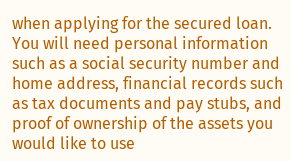when applying for the secured loan. You will need personal information such as a social security number and home address, financial records such as tax documents and pay stubs, and proof of ownership of the assets you would like to use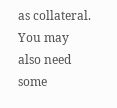as collateral. You may also need some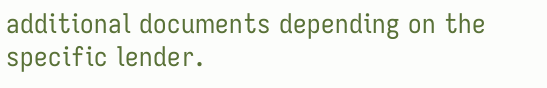additional documents depending on the specific lender.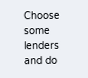Choose some lenders and do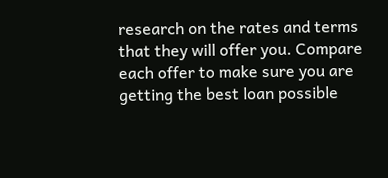research on the rates and terms that they will offer you. Compare each offer to make sure you are getting the best loan possible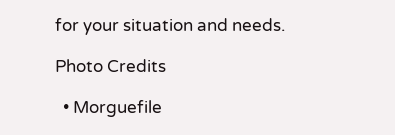for your situation and needs.

Photo Credits

  • Morguefile